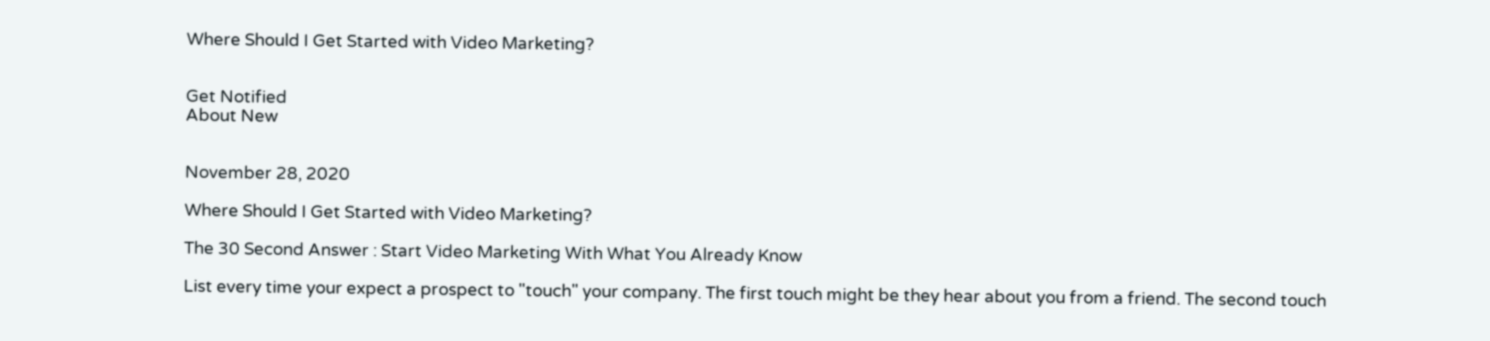Where Should I Get Started with Video Marketing?


Get Notified
About New


November 28, 2020

Where Should I Get Started with Video Marketing?

The 30 Second Answer : Start Video Marketing With What You Already Know

List every time your expect a prospect to "touch" your company. The first touch might be they hear about you from a friend. The second touch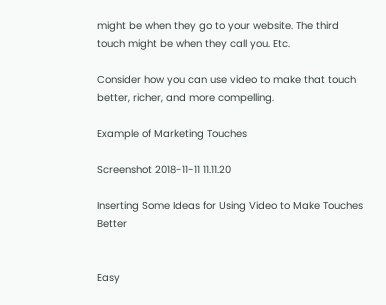might be when they go to your website. The third touch might be when they call you. Etc.

Consider how you can use video to make that touch better, richer, and more compelling.

Example of Marketing Touches

Screenshot 2018-11-11 11.11.20

Inserting Some Ideas for Using Video to Make Touches Better


Easy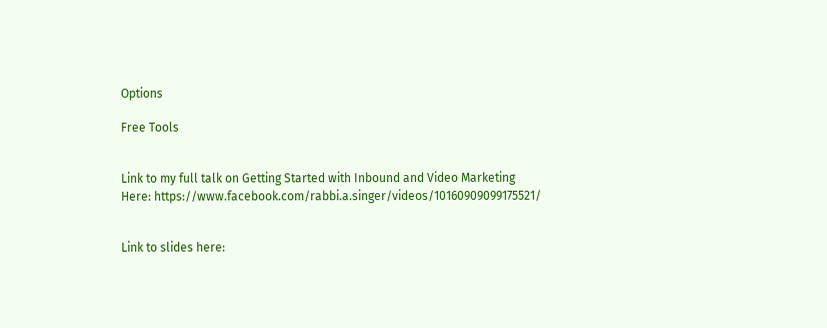Options

Free Tools


Link to my full talk on Getting Started with Inbound and Video Marketing Here: https://www.facebook.com/rabbi.a.singer/videos/10160909099175521/


Link to slides here: